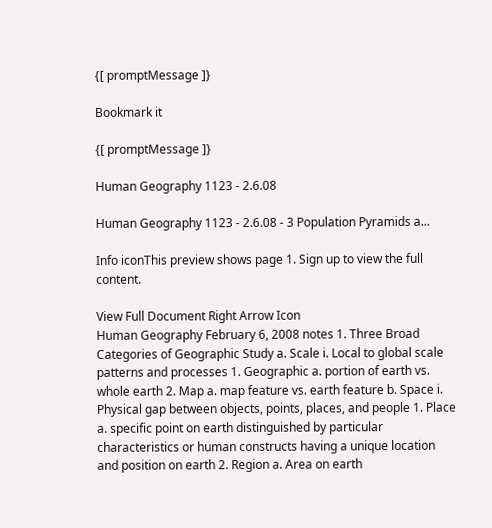{[ promptMessage ]}

Bookmark it

{[ promptMessage ]}

Human Geography 1123 - 2.6.08

Human Geography 1123 - 2.6.08 - 3 Population Pyramids a...

Info iconThis preview shows page 1. Sign up to view the full content.

View Full Document Right Arrow Icon
Human Geography February 6, 2008 notes 1. Three Broad Categories of Geographic Study a. Scale i. Local to global scale patterns and processes 1. Geographic a. portion of earth vs. whole earth 2. Map a. map feature vs. earth feature b. Space i. Physical gap between objects, points, places, and people 1. Place a. specific point on earth distinguished by particular characteristics or human constructs having a unique location and position on earth 2. Region a. Area on earth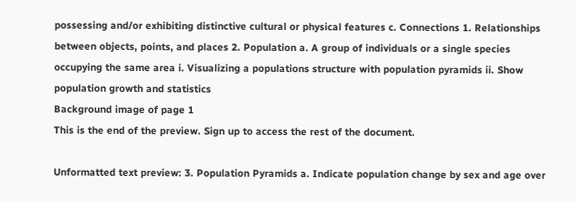possessing and/or exhibiting distinctive cultural or physical features c. Connections 1. Relationships between objects, points, and places 2. Population a. A group of individuals or a single species occupying the same area i. Visualizing a populations structure with population pyramids ii. Show population growth and statistics
Background image of page 1
This is the end of the preview. Sign up to access the rest of the document.

Unformatted text preview: 3. Population Pyramids a. Indicate population change by sex and age over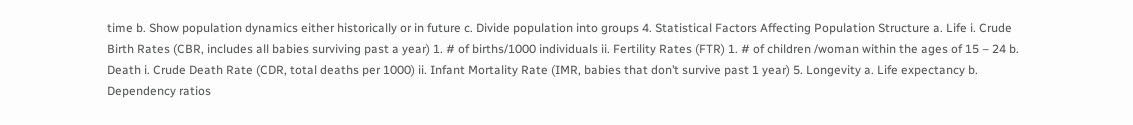time b. Show population dynamics either historically or in future c. Divide population into groups 4. Statistical Factors Affecting Population Structure a. Life i. Crude Birth Rates (CBR, includes all babies surviving past a year) 1. # of births/1000 individuals ii. Fertility Rates (FTR) 1. # of children /woman within the ages of 15 – 24 b. Death i. Crude Death Rate (CDR, total deaths per 1000) ii. Infant Mortality Rate (IMR, babies that don’t survive past 1 year) 5. Longevity a. Life expectancy b. Dependency ratios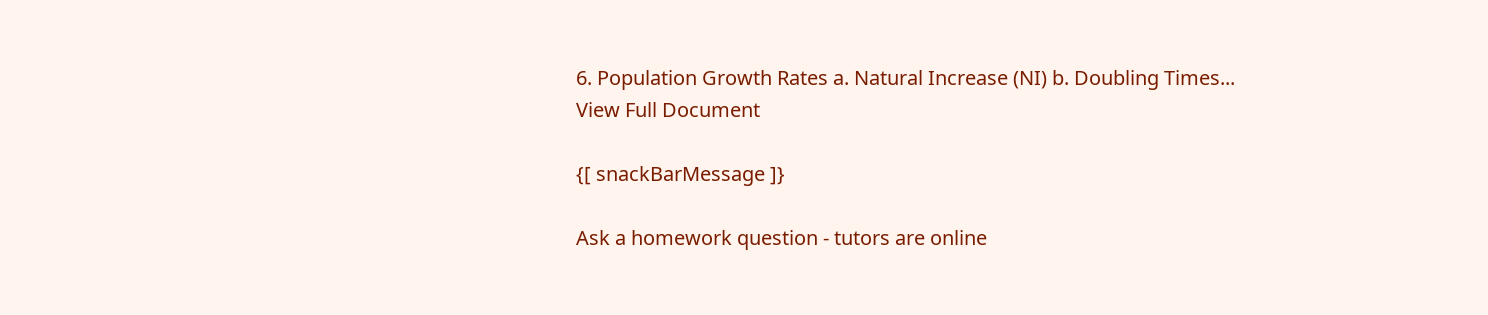6. Population Growth Rates a. Natural Increase (NI) b. Doubling Times...
View Full Document

{[ snackBarMessage ]}

Ask a homework question - tutors are online